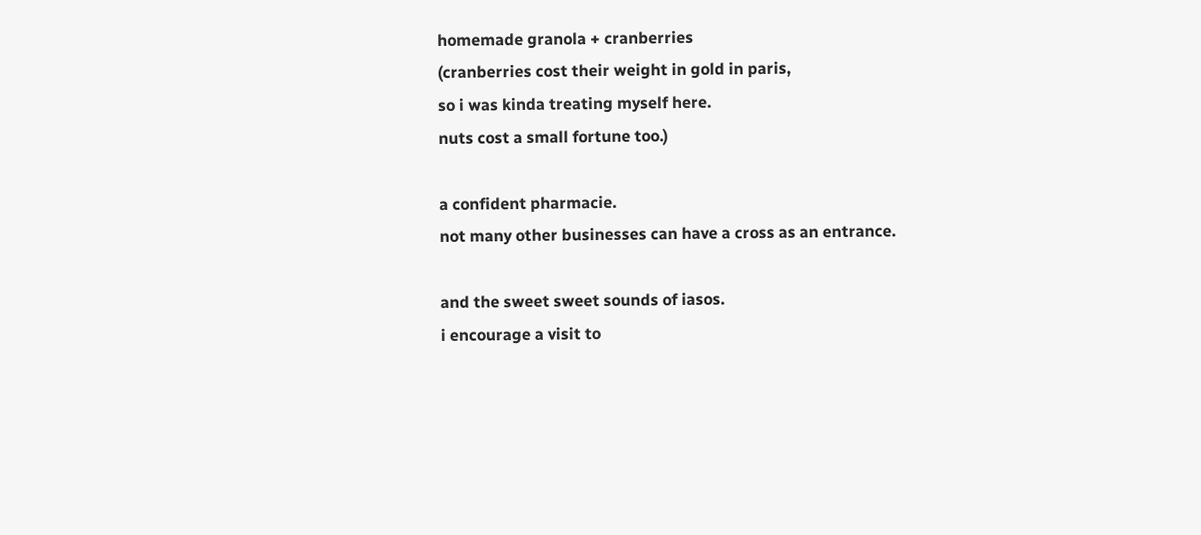homemade granola + cranberries
(cranberries cost their weight in gold in paris,
so i was kinda treating myself here.
nuts cost a small fortune too.)

a confident pharmacie.
not many other businesses can have a cross as an entrance.

and the sweet sweet sounds of iasos.
i encourage a visit to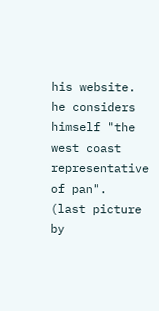his website.
he considers himself "the west coast representative of pan".
(last picture by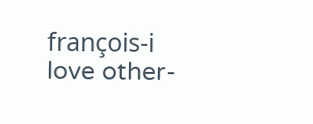françois-i love other-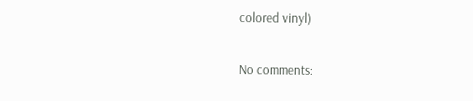colored vinyl)

No comments: